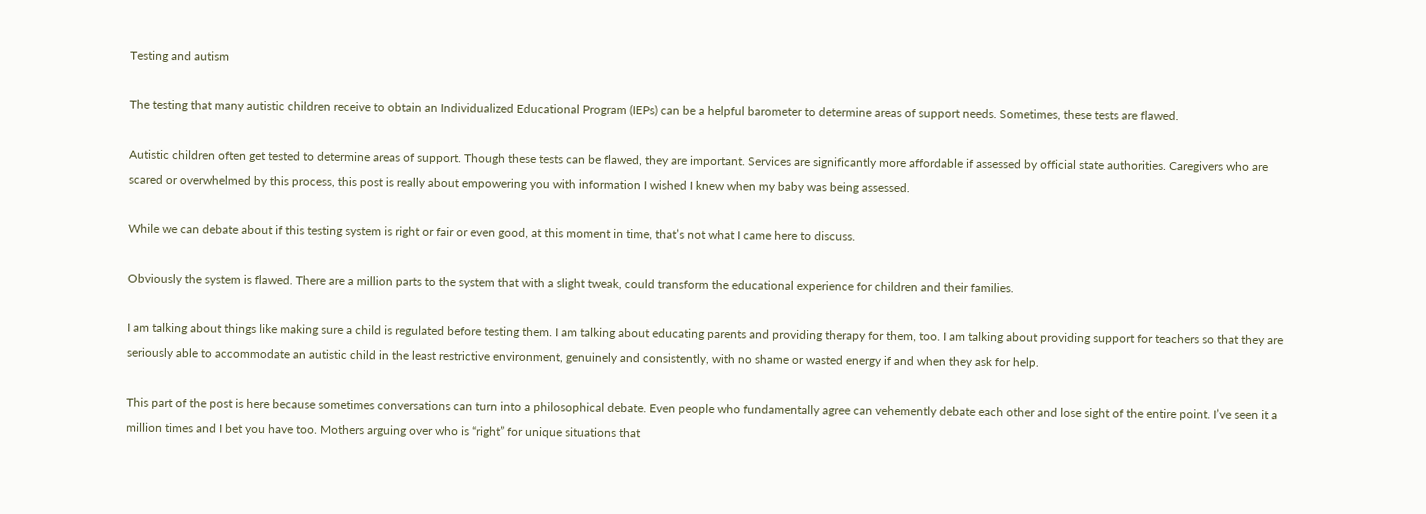Testing and autism

The testing that many autistic children receive to obtain an Individualized Educational Program (IEPs) can be a helpful barometer to determine areas of support needs. Sometimes, these tests are flawed.

Autistic children often get tested to determine areas of support. Though these tests can be flawed, they are important. Services are significantly more affordable if assessed by official state authorities. Caregivers who are scared or overwhelmed by this process, this post is really about empowering you with information I wished I knew when my baby was being assessed.

While we can debate about if this testing system is right or fair or even good, at this moment in time, that’s not what I came here to discuss.

Obviously the system is flawed. There are a million parts to the system that with a slight tweak, could transform the educational experience for children and their families.

I am talking about things like making sure a child is regulated before testing them. I am talking about educating parents and providing therapy for them, too. I am talking about providing support for teachers so that they are seriously able to accommodate an autistic child in the least restrictive environment, genuinely and consistently, with no shame or wasted energy if and when they ask for help.

This part of the post is here because sometimes conversations can turn into a philosophical debate. Even people who fundamentally agree can vehemently debate each other and lose sight of the entire point. I’ve seen it a million times and I bet you have too. Mothers arguing over who is “right” for unique situations that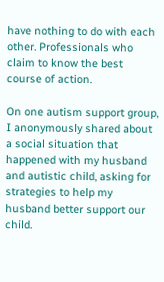have nothing to do with each other. Professionals who claim to know the best course of action.

On one autism support group, I anonymously shared about a social situation that happened with my husband and autistic child, asking for strategies to help my husband better support our child.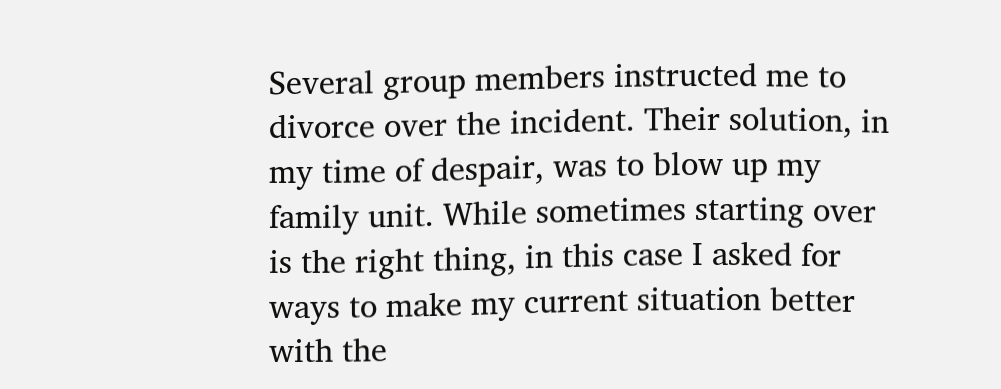Several group members instructed me to divorce over the incident. Their solution, in my time of despair, was to blow up my family unit. While sometimes starting over is the right thing, in this case I asked for ways to make my current situation better with the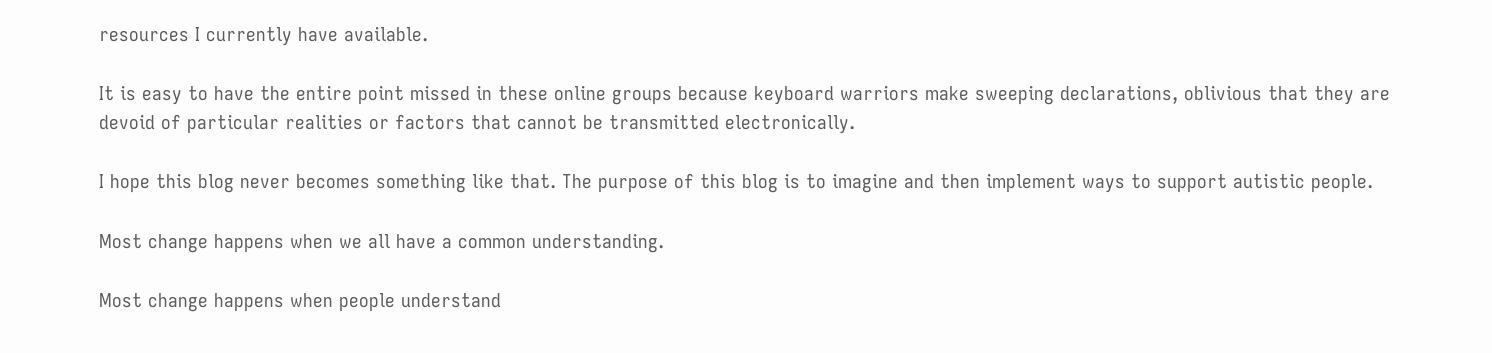resources I currently have available.

It is easy to have the entire point missed in these online groups because keyboard warriors make sweeping declarations, oblivious that they are devoid of particular realities or factors that cannot be transmitted electronically.

I hope this blog never becomes something like that. The purpose of this blog is to imagine and then implement ways to support autistic people.

Most change happens when we all have a common understanding.

Most change happens when people understand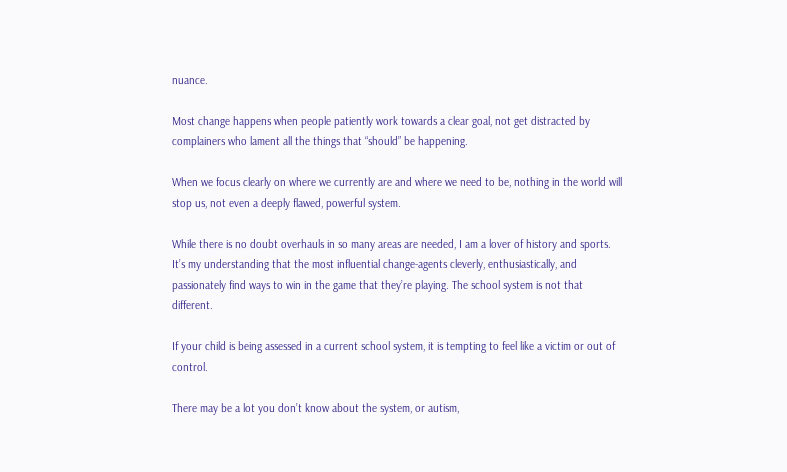nuance.

Most change happens when people patiently work towards a clear goal, not get distracted by complainers who lament all the things that “should” be happening.

When we focus clearly on where we currently are and where we need to be, nothing in the world will stop us, not even a deeply flawed, powerful system.

While there is no doubt overhauls in so many areas are needed, I am a lover of history and sports. It’s my understanding that the most influential change-agents cleverly, enthusiastically, and passionately find ways to win in the game that they’re playing. The school system is not that different.

If your child is being assessed in a current school system, it is tempting to feel like a victim or out of control.

There may be a lot you don’t know about the system, or autism,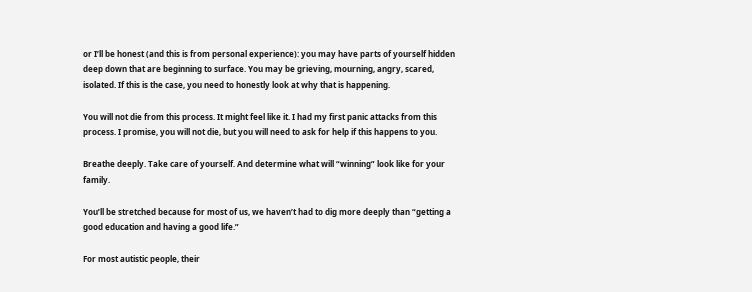or I’ll be honest (and this is from personal experience): you may have parts of yourself hidden deep down that are beginning to surface. You may be grieving, mourning, angry, scared, isolated. If this is the case, you need to honestly look at why that is happening.

You will not die from this process. It might feel like it. I had my first panic attacks from this process. I promise, you will not die, but you will need to ask for help if this happens to you.

Breathe deeply. Take care of yourself. And determine what will “winning” look like for your family.

You’ll be stretched because for most of us, we haven’t had to dig more deeply than “getting a good education and having a good life.”

For most autistic people, their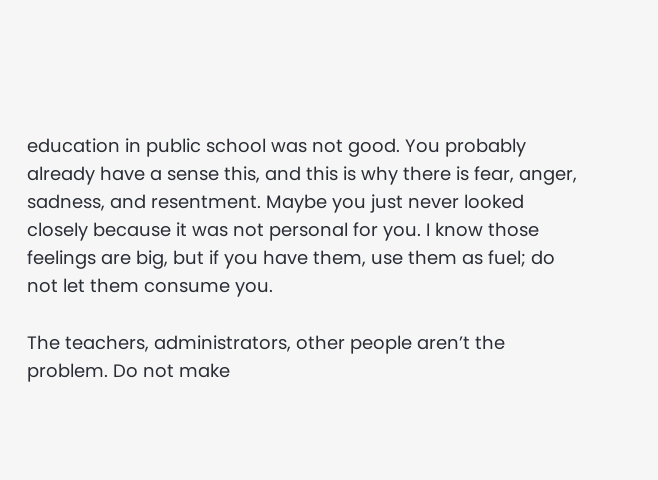education in public school was not good. You probably already have a sense this, and this is why there is fear, anger, sadness, and resentment. Maybe you just never looked closely because it was not personal for you. I know those feelings are big, but if you have them, use them as fuel; do not let them consume you.

The teachers, administrators, other people aren’t the problem. Do not make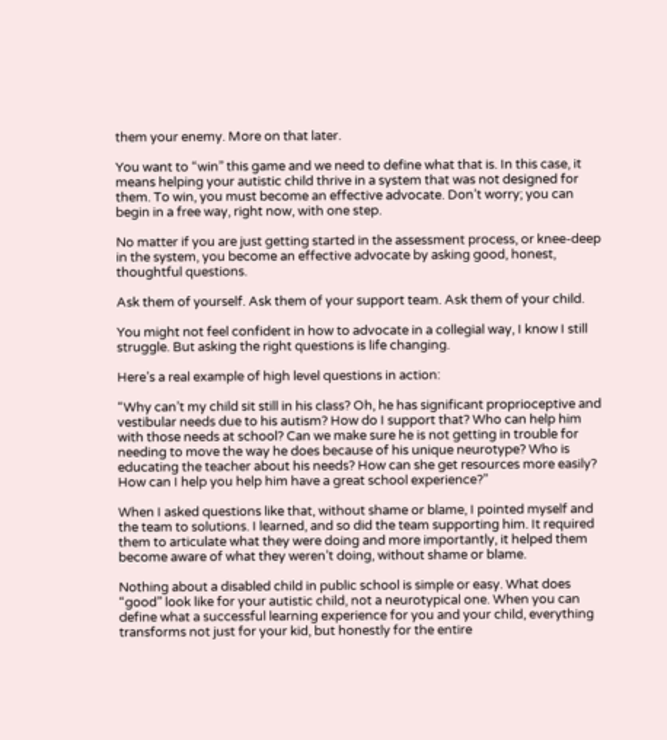them your enemy. More on that later.

You want to “win” this game and we need to define what that is. In this case, it means helping your autistic child thrive in a system that was not designed for them. To win, you must become an effective advocate. Don’t worry; you can begin in a free way, right now, with one step.

No matter if you are just getting started in the assessment process, or knee-deep in the system, you become an effective advocate by asking good, honest, thoughtful questions.

Ask them of yourself. Ask them of your support team. Ask them of your child.

You might not feel confident in how to advocate in a collegial way, I know I still struggle. But asking the right questions is life changing.

Here’s a real example of high level questions in action:

“Why can’t my child sit still in his class? Oh, he has significant proprioceptive and vestibular needs due to his autism? How do I support that? Who can help him with those needs at school? Can we make sure he is not getting in trouble for needing to move the way he does because of his unique neurotype? Who is educating the teacher about his needs? How can she get resources more easily? How can I help you help him have a great school experience?”

When I asked questions like that, without shame or blame, I pointed myself and the team to solutions. I learned, and so did the team supporting him. It required them to articulate what they were doing and more importantly, it helped them become aware of what they weren’t doing, without shame or blame.

Nothing about a disabled child in public school is simple or easy. What does “good” look like for your autistic child, not a neurotypical one. When you can define what a successful learning experience for you and your child, everything transforms not just for your kid, but honestly for the entire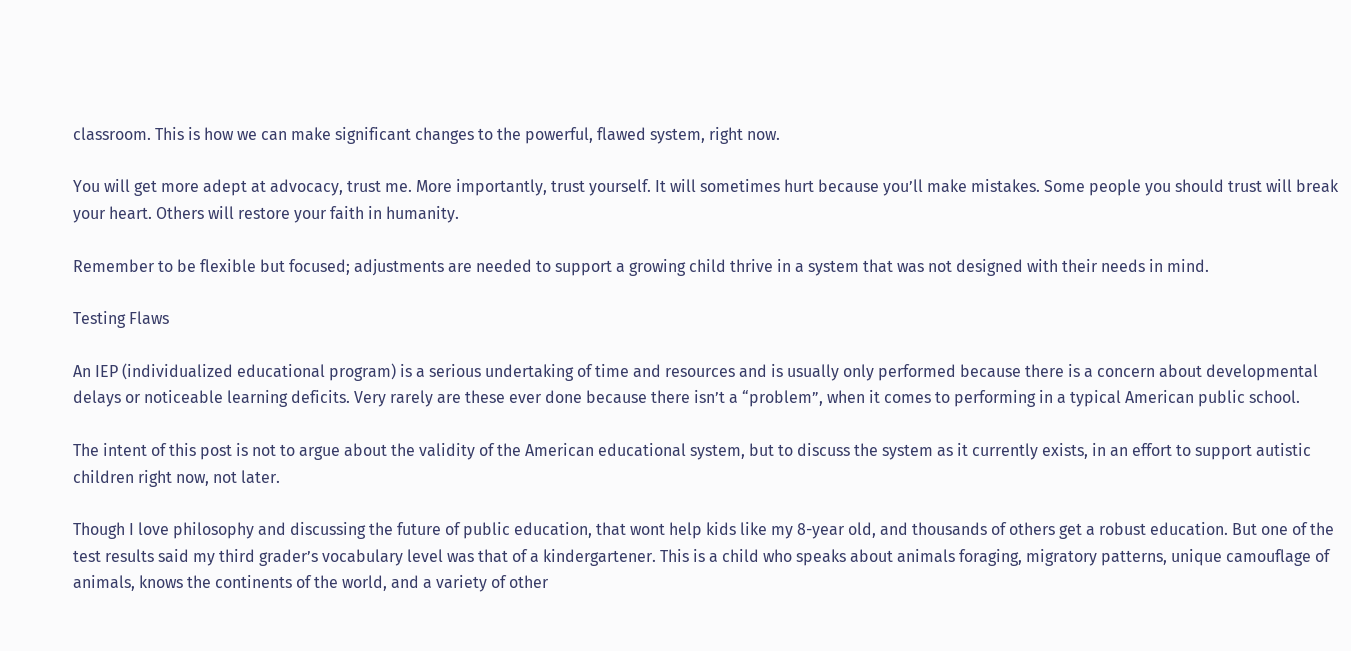classroom. This is how we can make significant changes to the powerful, flawed system, right now.

You will get more adept at advocacy, trust me. More importantly, trust yourself. It will sometimes hurt because you’ll make mistakes. Some people you should trust will break your heart. Others will restore your faith in humanity.

Remember to be flexible but focused; adjustments are needed to support a growing child thrive in a system that was not designed with their needs in mind.

Testing Flaws

An IEP (individualized educational program) is a serious undertaking of time and resources and is usually only performed because there is a concern about developmental delays or noticeable learning deficits. Very rarely are these ever done because there isn’t a “problem”, when it comes to performing in a typical American public school.

The intent of this post is not to argue about the validity of the American educational system, but to discuss the system as it currently exists, in an effort to support autistic children right now, not later.

Though I love philosophy and discussing the future of public education, that wont help kids like my 8-year old, and thousands of others get a robust education. But one of the test results said my third grader’s vocabulary level was that of a kindergartener. This is a child who speaks about animals foraging, migratory patterns, unique camouflage of animals, knows the continents of the world, and a variety of other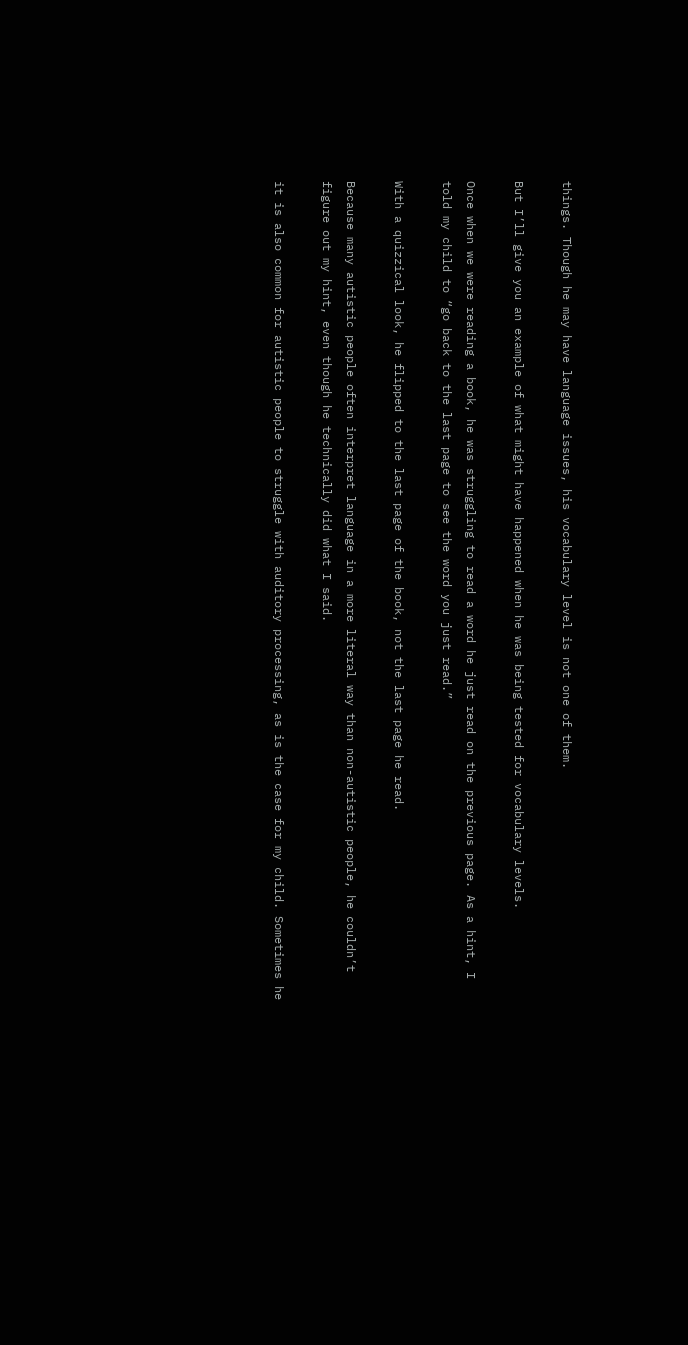things. Though he may have language issues, his vocabulary level is not one of them.

But I’ll give you an example of what might have happened when he was being tested for vocabulary levels.

Once when we were reading a book, he was struggling to read a word he just read on the previous page. As a hint, I told my child to “go back to the last page to see the word you just read.”

With a quizzical look, he flipped to the last page of the book, not the last page he read.

Because many autistic people often interpret language in a more literal way than non-autistic people, he couldn’t figure out my hint, even though he technically did what I said.

it is also common for autistic people to struggle with auditory processing, as is the case for my child. Sometimes he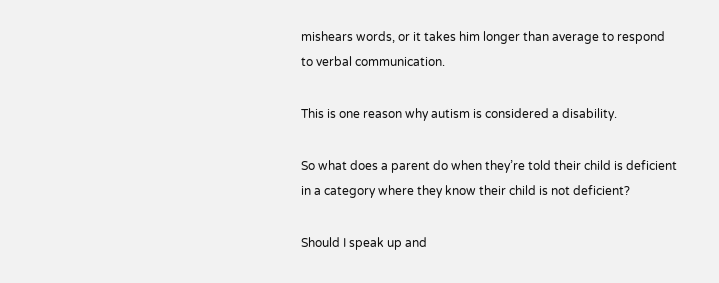mishears words, or it takes him longer than average to respond to verbal communication.

This is one reason why autism is considered a disability.

So what does a parent do when they’re told their child is deficient in a category where they know their child is not deficient?

Should I speak up and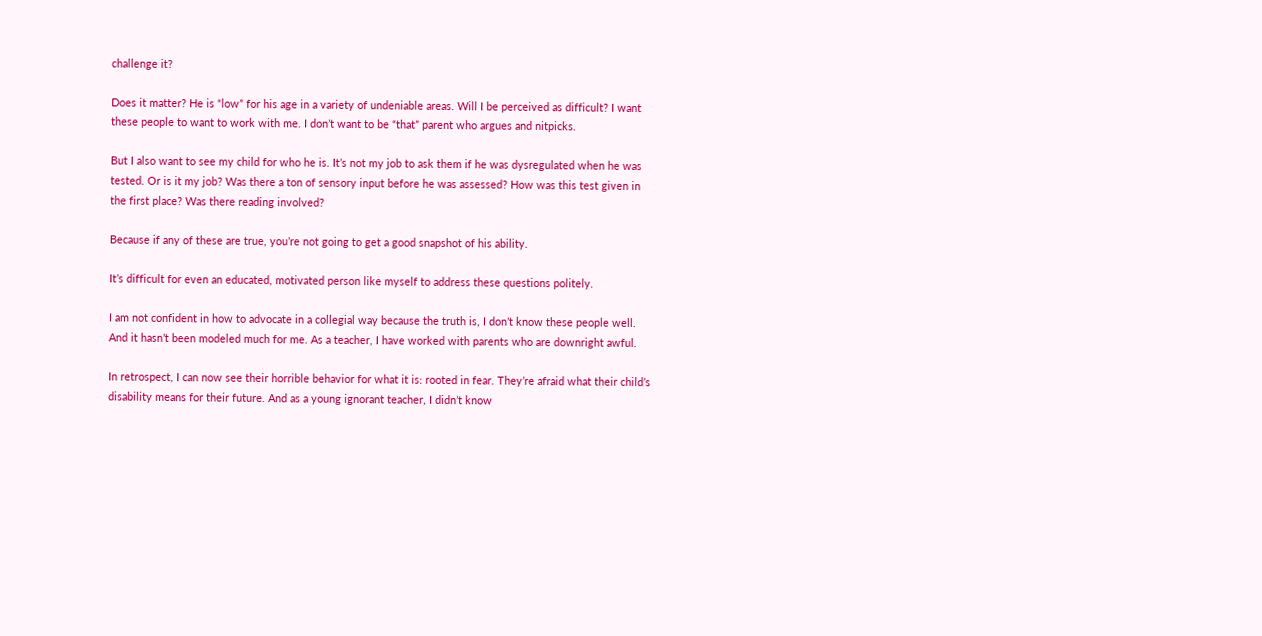challenge it?

Does it matter? He is “low” for his age in a variety of undeniable areas. Will I be perceived as difficult? I want these people to want to work with me. I don’t want to be “that” parent who argues and nitpicks.

But I also want to see my child for who he is. It’s not my job to ask them if he was dysregulated when he was tested. Or is it my job? Was there a ton of sensory input before he was assessed? How was this test given in the first place? Was there reading involved?

Because if any of these are true, you’re not going to get a good snapshot of his ability.

It’s difficult for even an educated, motivated person like myself to address these questions politely.

I am not confident in how to advocate in a collegial way because the truth is, I don’t know these people well. And it hasn’t been modeled much for me. As a teacher, I have worked with parents who are downright awful.

In retrospect, I can now see their horrible behavior for what it is: rooted in fear. They’re afraid what their child’s disability means for their future. And as a young ignorant teacher, I didn’t know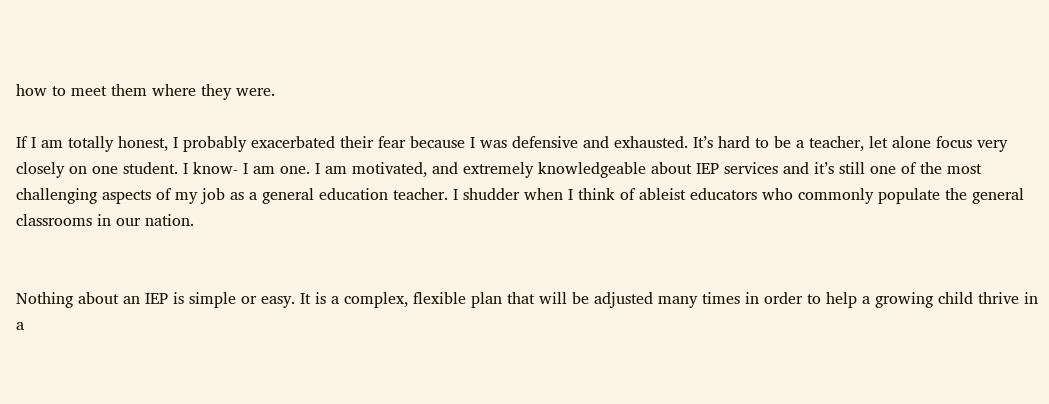how to meet them where they were.

If I am totally honest, I probably exacerbated their fear because I was defensive and exhausted. It’s hard to be a teacher, let alone focus very closely on one student. I know- I am one. I am motivated, and extremely knowledgeable about IEP services and it’s still one of the most challenging aspects of my job as a general education teacher. I shudder when I think of ableist educators who commonly populate the general classrooms in our nation.


Nothing about an IEP is simple or easy. It is a complex, flexible plan that will be adjusted many times in order to help a growing child thrive in a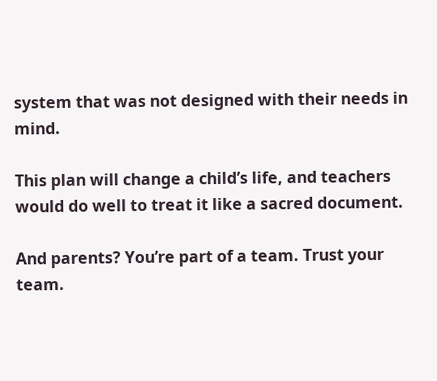system that was not designed with their needs in mind.

This plan will change a child’s life, and teachers would do well to treat it like a sacred document.

And parents? You’re part of a team. Trust your team.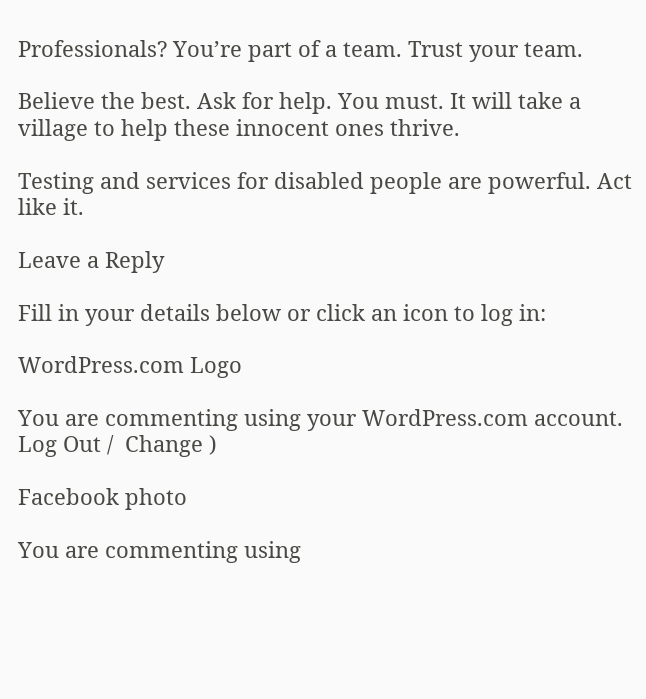Professionals? You’re part of a team. Trust your team.

Believe the best. Ask for help. You must. It will take a village to help these innocent ones thrive.

Testing and services for disabled people are powerful. Act like it.

Leave a Reply

Fill in your details below or click an icon to log in:

WordPress.com Logo

You are commenting using your WordPress.com account. Log Out /  Change )

Facebook photo

You are commenting using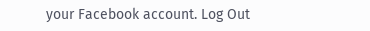your Facebook account. Log Out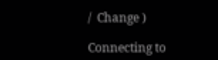/  Change )

Connecting to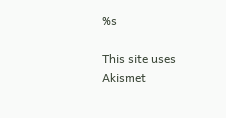%s

This site uses Akismet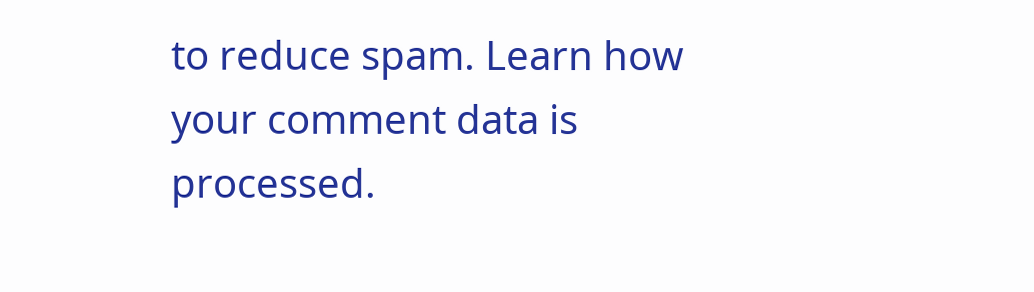to reduce spam. Learn how your comment data is processed.